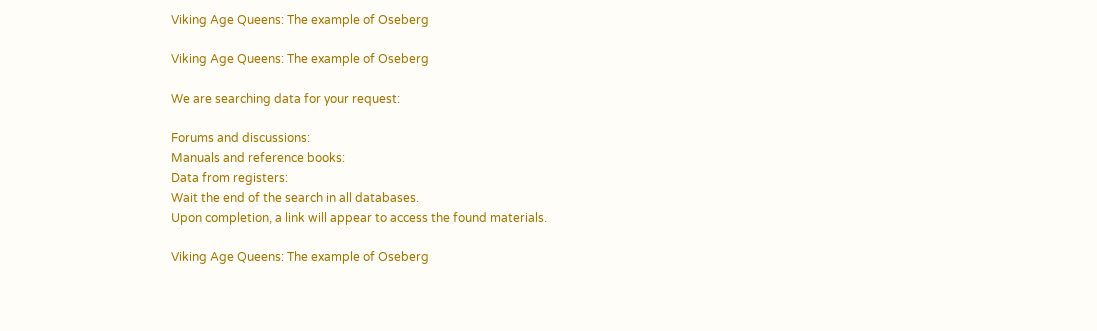Viking Age Queens: The example of Oseberg

Viking Age Queens: The example of Oseberg

We are searching data for your request:

Forums and discussions:
Manuals and reference books:
Data from registers:
Wait the end of the search in all databases.
Upon completion, a link will appear to access the found materials.

Viking Age Queens: The example of Oseberg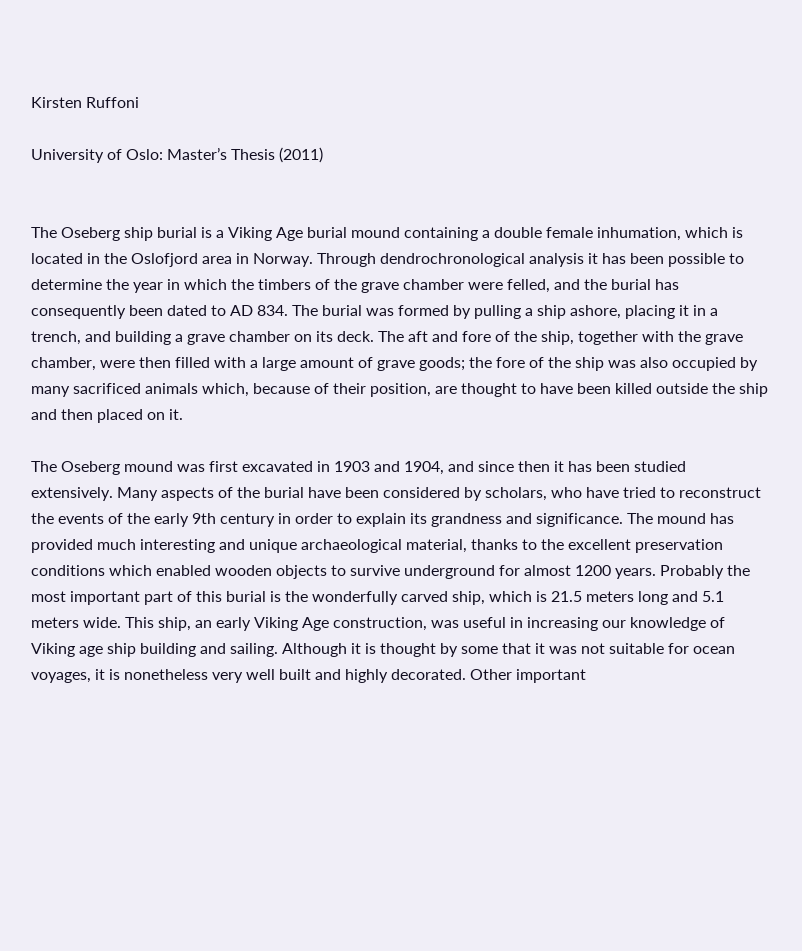Kirsten Ruffoni

University of Oslo: Master’s Thesis (2011)


The Oseberg ship burial is a Viking Age burial mound containing a double female inhumation, which is located in the Oslofjord area in Norway. Through dendrochronological analysis it has been possible to determine the year in which the timbers of the grave chamber were felled, and the burial has consequently been dated to AD 834. The burial was formed by pulling a ship ashore, placing it in a trench, and building a grave chamber on its deck. The aft and fore of the ship, together with the grave chamber, were then filled with a large amount of grave goods; the fore of the ship was also occupied by many sacrificed animals which, because of their position, are thought to have been killed outside the ship and then placed on it.

The Oseberg mound was first excavated in 1903 and 1904, and since then it has been studied extensively. Many aspects of the burial have been considered by scholars, who have tried to reconstruct the events of the early 9th century in order to explain its grandness and significance. The mound has provided much interesting and unique archaeological material, thanks to the excellent preservation conditions which enabled wooden objects to survive underground for almost 1200 years. Probably the most important part of this burial is the wonderfully carved ship, which is 21.5 meters long and 5.1 meters wide. This ship, an early Viking Age construction, was useful in increasing our knowledge of Viking age ship building and sailing. Although it is thought by some that it was not suitable for ocean voyages, it is nonetheless very well built and highly decorated. Other important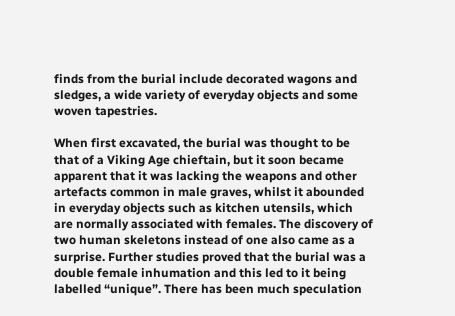finds from the burial include decorated wagons and sledges, a wide variety of everyday objects and some woven tapestries.

When first excavated, the burial was thought to be that of a Viking Age chieftain, but it soon became apparent that it was lacking the weapons and other artefacts common in male graves, whilst it abounded in everyday objects such as kitchen utensils, which are normally associated with females. The discovery of two human skeletons instead of one also came as a surprise. Further studies proved that the burial was a double female inhumation and this led to it being labelled “unique”. There has been much speculation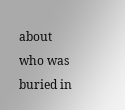about who was buried in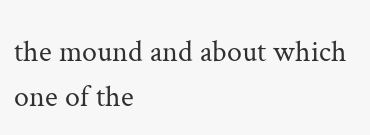the mound and about which one of the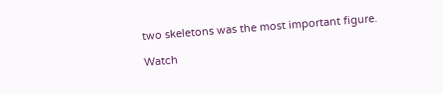two skeletons was the most important figure.

Watch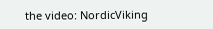the video: NordicViking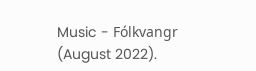Music - Fólkvangr (August 2022).